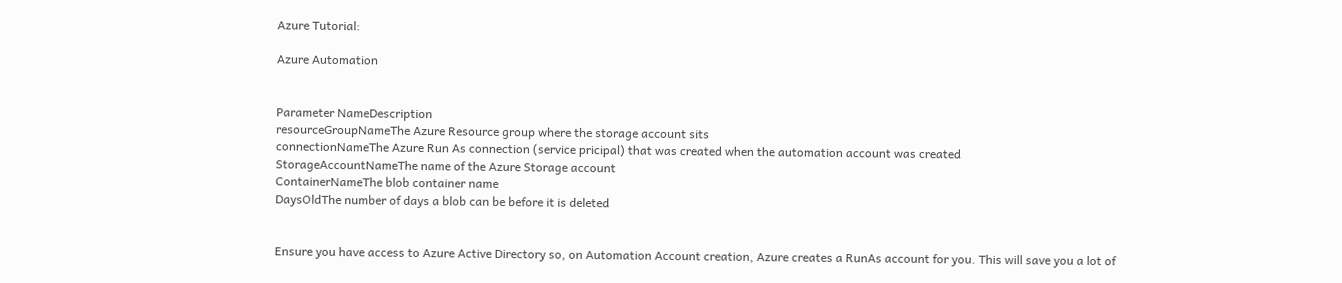Azure Tutorial:

Azure Automation


Parameter NameDescription
resourceGroupNameThe Azure Resource group where the storage account sits
connectionNameThe Azure Run As connection (service pricipal) that was created when the automation account was created
StorageAccountNameThe name of the Azure Storage account
ContainerNameThe blob container name
DaysOldThe number of days a blob can be before it is deleted


Ensure you have access to Azure Active Directory so, on Automation Account creation, Azure creates a RunAs account for you. This will save you a lot of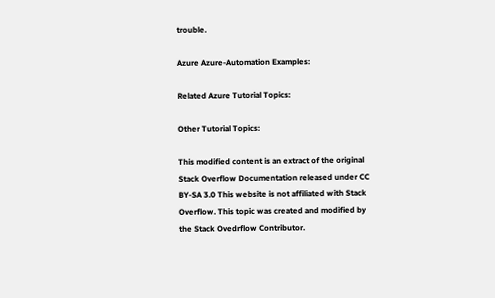trouble.

Azure Azure-Automation Examples:

Related Azure Tutorial Topics:

Other Tutorial Topics:

This modified content is an extract of the original Stack Overflow Documentation released under CC BY-SA 3.0 This website is not affiliated with Stack Overflow. This topic was created and modified by the Stack Ovedrflow Contributor.